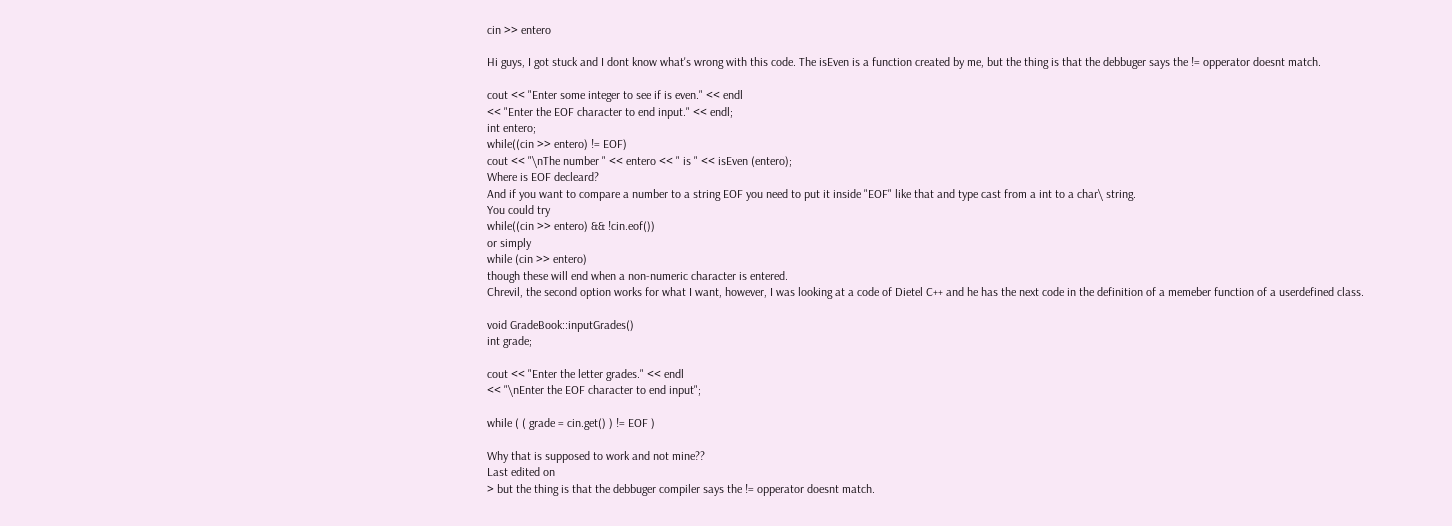cin >> entero

Hi guys, I got stuck and I dont know what's wrong with this code. The isEven is a function created by me, but the thing is that the debbuger says the != opperator doesnt match.

cout << "Enter some integer to see if is even." << endl
<< "Enter the EOF character to end input." << endl;
int entero;
while((cin >> entero) != EOF)
cout << "\nThe number " << entero << " is " << isEven (entero);
Where is EOF decleard?
And if you want to compare a number to a string EOF you need to put it inside "EOF" like that and type cast from a int to a char\ string.
You could try
while((cin >> entero) && !cin.eof())
or simply
while (cin >> entero)
though these will end when a non-numeric character is entered.
Chrevil, the second option works for what I want, however, I was looking at a code of Dietel C++ and he has the next code in the definition of a memeber function of a userdefined class.

void GradeBook::inputGrades()
int grade;

cout << "Enter the letter grades." << endl
<< "\nEnter the EOF character to end input";

while ( ( grade = cin.get() ) != EOF )

Why that is supposed to work and not mine??
Last edited on
> but the thing is that the debbuger compiler says the != opperator doesnt match.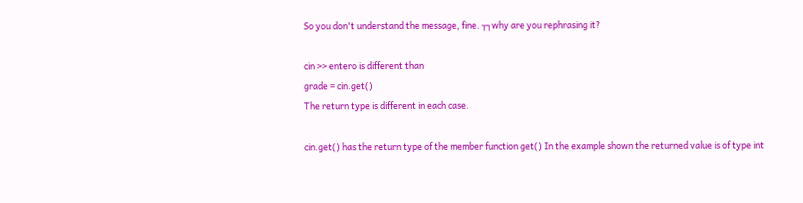So you don't understand the message, fine. ┬┐why are you rephrasing it?

cin >> entero is different than
grade = cin.get()
The return type is different in each case.

cin.get() has the return type of the member function get() In the example shown the returned value is of type int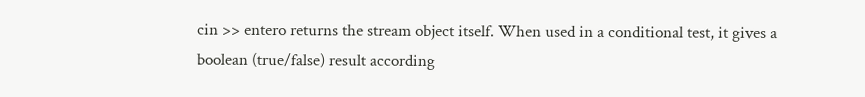cin >> entero returns the stream object itself. When used in a conditional test, it gives a boolean (true/false) result according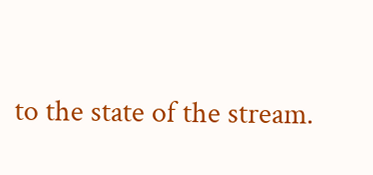to the state of the stream.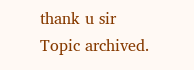thank u sir
Topic archived.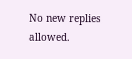No new replies allowed.